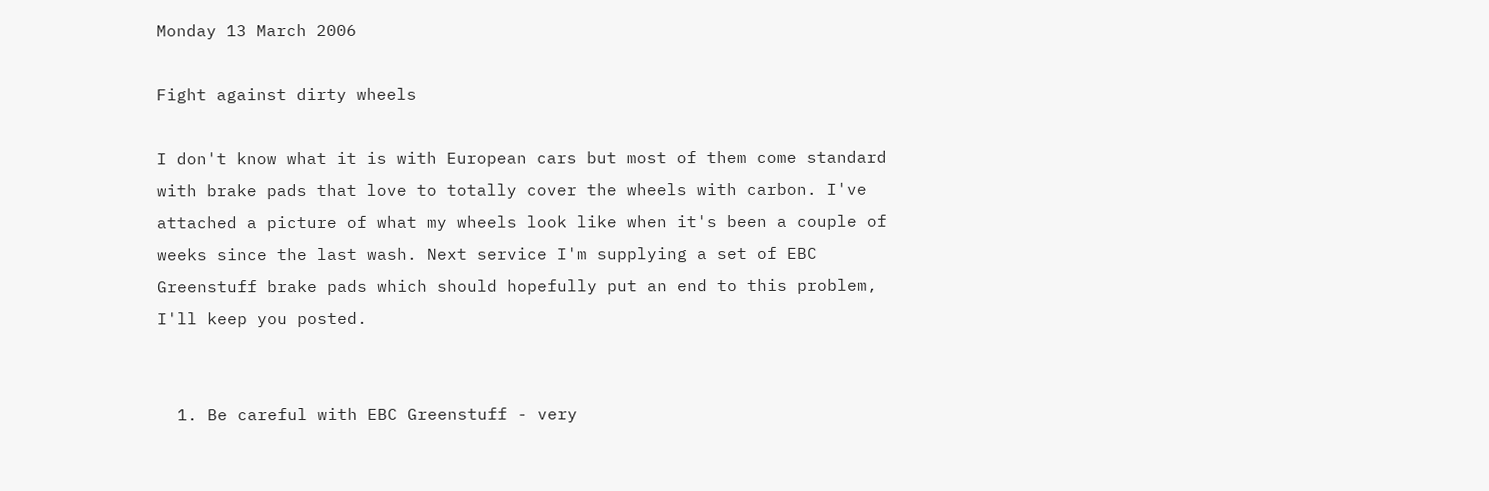Monday 13 March 2006

Fight against dirty wheels

I don't know what it is with European cars but most of them come standard with brake pads that love to totally cover the wheels with carbon. I've attached a picture of what my wheels look like when it's been a couple of weeks since the last wash. Next service I'm supplying a set of EBC Greenstuff brake pads which should hopefully put an end to this problem, I'll keep you posted.


  1. Be careful with EBC Greenstuff - very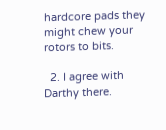hardcore pads they might chew your rotors to bits.

  2. I agree with Darthy there.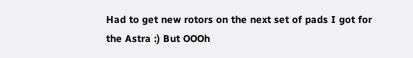Had to get new rotors on the next set of pads I got for the Astra :) But OOOh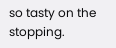so tasty on the stopping.